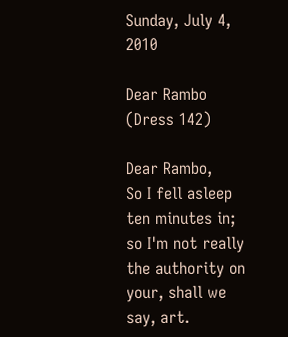Sunday, July 4, 2010

Dear Rambo (Dress 142)

Dear Rambo,
So I fell asleep ten minutes in; so I'm not really the authority on your, shall we say, art.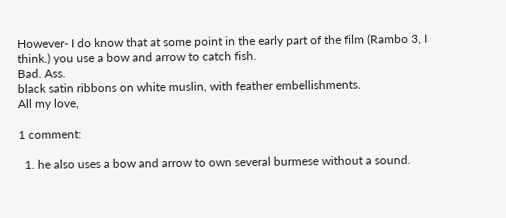However- I do know that at some point in the early part of the film (Rambo 3, I think.) you use a bow and arrow to catch fish.
Bad. Ass.
black satin ribbons on white muslin, with feather embellishments.
All my love,

1 comment:

  1. he also uses a bow and arrow to own several burmese without a sound.